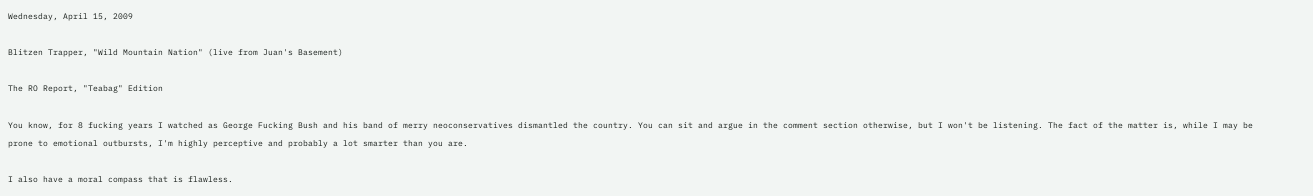Wednesday, April 15, 2009

Blitzen Trapper, "Wild Mountain Nation" (live from Juan's Basement)

The RO Report, "Teabag" Edition

You know, for 8 fucking years I watched as George Fucking Bush and his band of merry neoconservatives dismantled the country. You can sit and argue in the comment section otherwise, but I won't be listening. The fact of the matter is, while I may be prone to emotional outbursts, I'm highly perceptive and probably a lot smarter than you are.

I also have a moral compass that is flawless.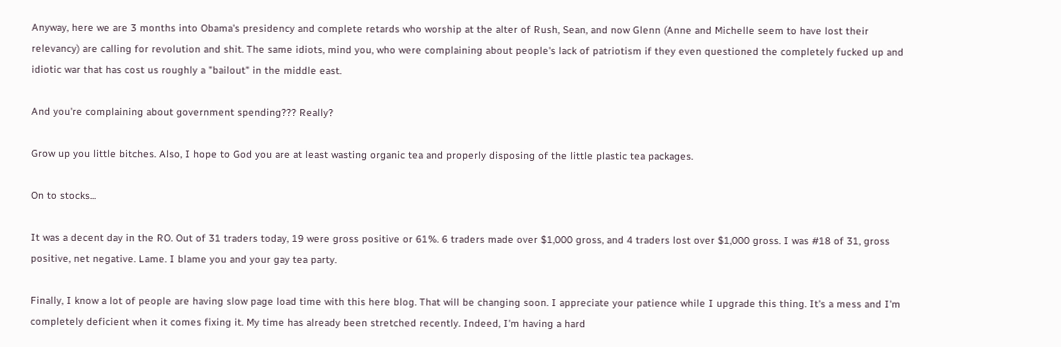Anyway, here we are 3 months into Obama's presidency and complete retards who worship at the alter of Rush, Sean, and now Glenn (Anne and Michelle seem to have lost their relevancy) are calling for revolution and shit. The same idiots, mind you, who were complaining about people's lack of patriotism if they even questioned the completely fucked up and idiotic war that has cost us roughly a "bailout" in the middle east.

And you're complaining about government spending??? Really?

Grow up you little bitches. Also, I hope to God you are at least wasting organic tea and properly disposing of the little plastic tea packages.

On to stocks...

It was a decent day in the RO. Out of 31 traders today, 19 were gross positive or 61%. 6 traders made over $1,000 gross, and 4 traders lost over $1,000 gross. I was #18 of 31, gross positive, net negative. Lame. I blame you and your gay tea party.

Finally, I know a lot of people are having slow page load time with this here blog. That will be changing soon. I appreciate your patience while I upgrade this thing. It's a mess and I'm completely deficient when it comes fixing it. My time has already been stretched recently. Indeed, I'm having a hard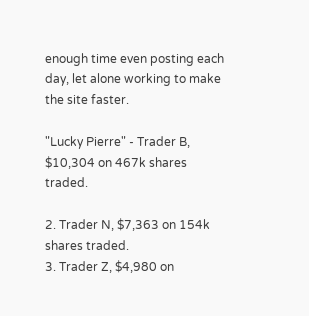enough time even posting each day, let alone working to make the site faster.

"Lucky Pierre" - Trader B, $10,304 on 467k shares traded.

2. Trader N, $7,363 on 154k shares traded.
3. Trader Z, $4,980 on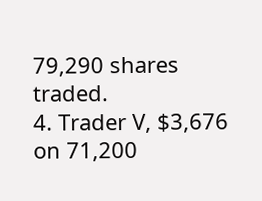79,290 shares traded.
4. Trader V, $3,676 on 71,200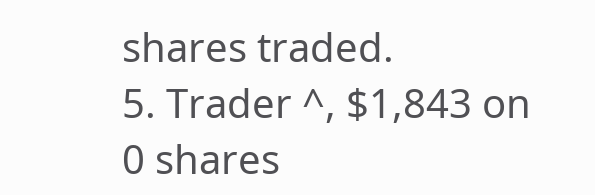shares traded.
5. Trader ^, $1,843 on 0 shares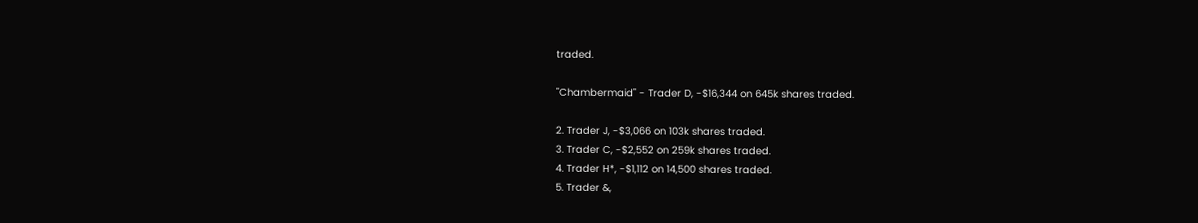traded.

"Chambermaid" - Trader D, -$16,344 on 645k shares traded.

2. Trader J, -$3,066 on 103k shares traded.
3. Trader C, -$2,552 on 259k shares traded.
4. Trader H*, -$1,112 on 14,500 shares traded.
5. Trader &,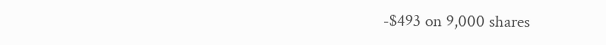-$493 on 9,000 shares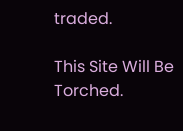traded.

This Site Will Be Torched.